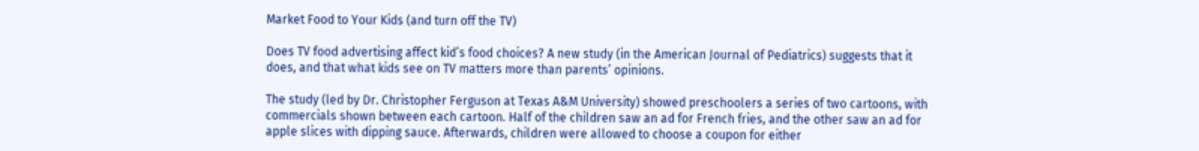Market Food to Your Kids (and turn off the TV)

Does TV food advertising affect kid’s food choices? A new study (in the American Journal of Pediatrics) suggests that it does, and that what kids see on TV matters more than parents’ opinions.

The study (led by Dr. Christopher Ferguson at Texas A&M University) showed preschoolers a series of two cartoons, with commercials shown between each cartoon. Half of the children saw an ad for French fries, and the other saw an ad for apple slices with dipping sauce. Afterwards, children were allowed to choose a coupon for either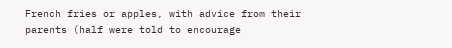French fries or apples, with advice from their parents (half were told to encourage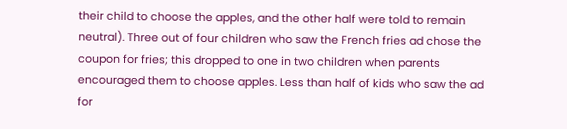their child to choose the apples, and the other half were told to remain neutral). Three out of four children who saw the French fries ad chose the coupon for fries; this dropped to one in two children when parents encouraged them to choose apples. Less than half of kids who saw the ad for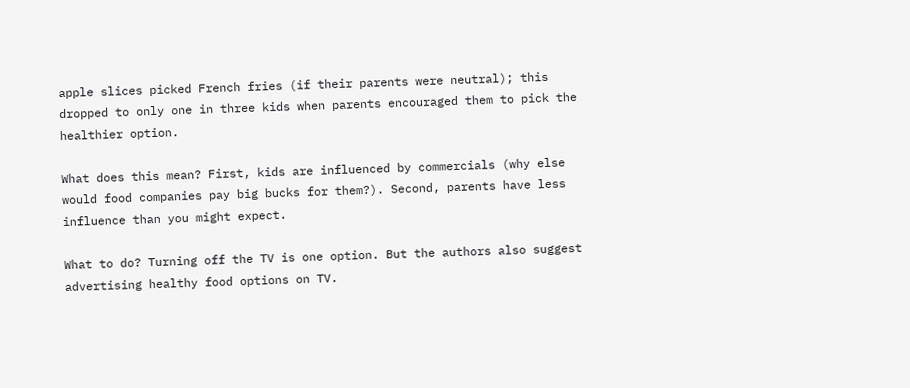apple slices picked French fries (if their parents were neutral); this dropped to only one in three kids when parents encouraged them to pick the healthier option.

What does this mean? First, kids are influenced by commercials (why else would food companies pay big bucks for them?). Second, parents have less influence than you might expect.

What to do? Turning off the TV is one option. But the authors also suggest advertising healthy food options on TV.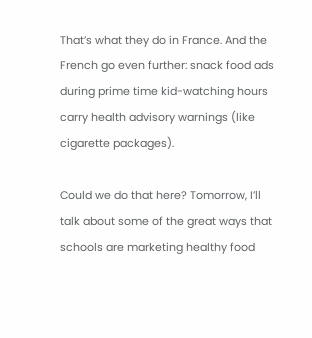That’s what they do in France. And the French go even further: snack food ads during prime time kid-watching hours carry health advisory warnings (like cigarette packages).

Could we do that here? Tomorrow, I’ll talk about some of the great ways that schools are marketing healthy food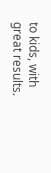to kids, with great results.